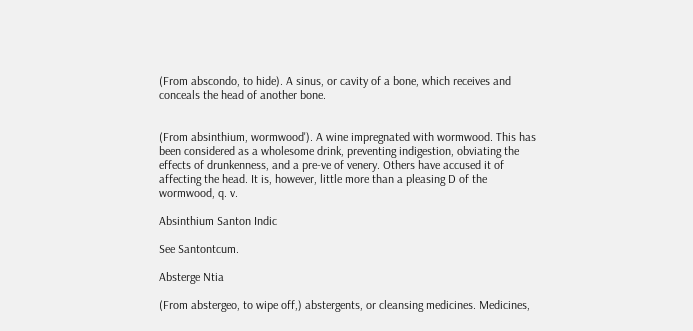(From abscondo, to hide). A sinus, or cavity of a bone, which receives and conceals the head of another bone.


(From absinthium, wormwood'). A wine impregnated with wormwood. This has been considered as a wholesome drink, preventing indigestion, obviating the effects of drunkenness, and a pre-ve of venery. Others have accused it of affecting the head. It is, however, little more than a pleasing D of the wormwood, q. v.

Absinthium Santon Indic

See Santontcum.

Absterge Ntia

(From abstergeo, to wipe off,) abstergents, or cleansing medicines. Medicines,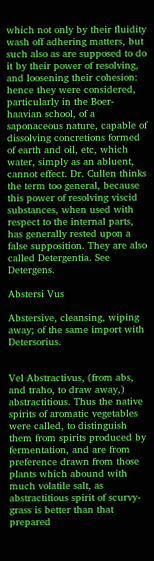which not only by their fluidity wash off adhering matters, but such also as are supposed to do it by their power of resolving, and loosening their cohesion: hence they were considered, particularly in the Boer-haavian school, of a saponaceous nature, capable of dissolving concretions formed of earth and oil, etc, which water, simply as an abluent, cannot effect. Dr. Cullen thinks the term too general, because this power of resolving viscid substances, when used with respect to the internal parts, has generally rested upon a false supposition. They are also called Detergentia. See Detergens.

Abstersi Vus

Abstersive, cleansing, wiping away; of the same import with Detersorius.


Vel Abstractivus, (from abs, and traho, to draw away,) abstractitious. Thus the native spirits of aromatic vegetables were called, to distinguish them from spirits produced by fermentation, and are from preference drawn from those plants which abound with much volatile salt, as abstractitious spirit of scurvy-grass is better than that prepared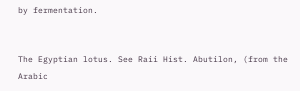by fermentation.


The Egyptian lotus. See Raii Hist. Abutilon, (from the Arabic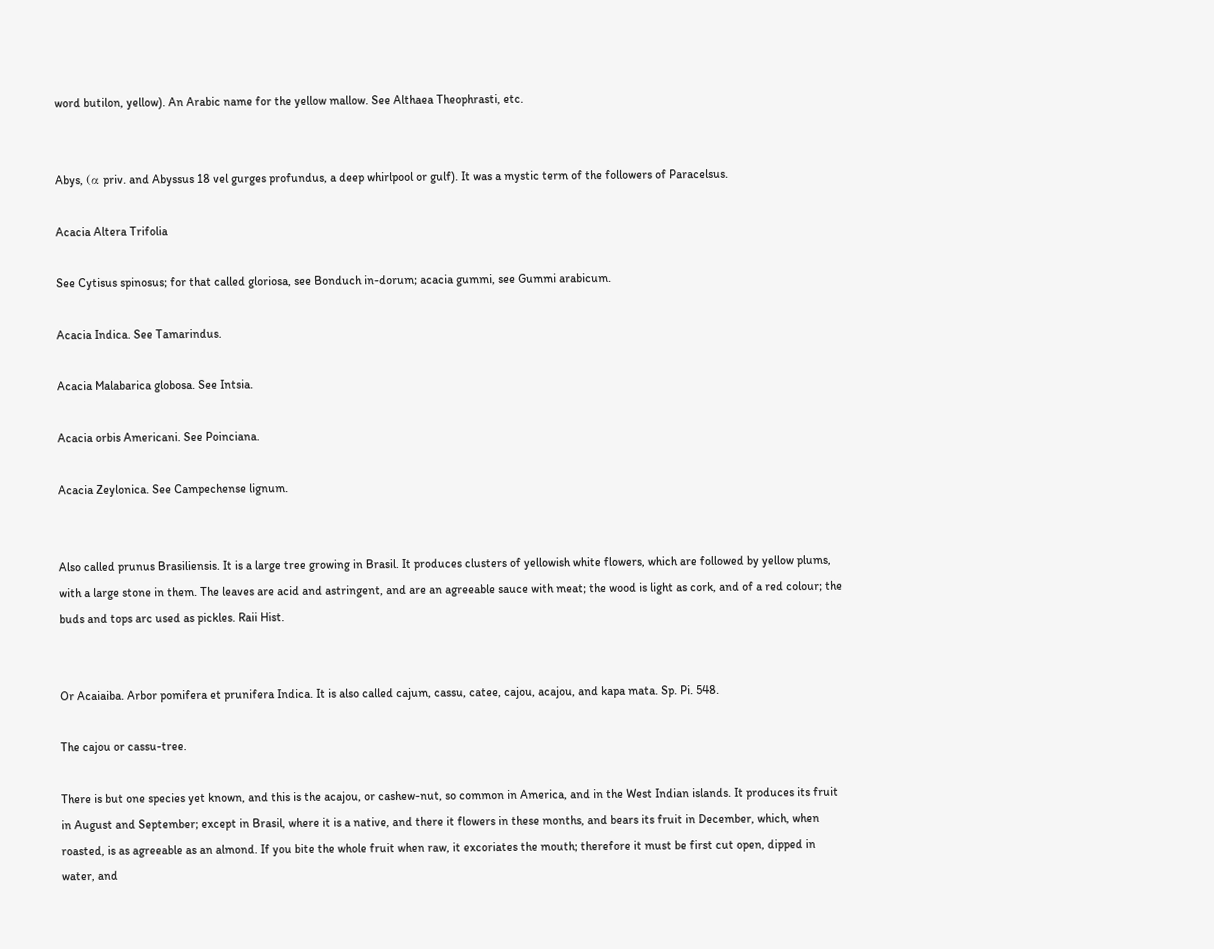word butilon, yellow). An Arabic name for the yellow mallow. See Althaea Theophrasti, etc.


Abys, (α priv. and Abyssus 18 vel gurges profundus, a deep whirlpool or gulf). It was a mystic term of the followers of Paracelsus.

Acacia Altera Trifolia

See Cytisus spinosus; for that called gloriosa, see Bonduch in-dorum; acacia gummi, see Gummi arabicum.

Acacia Indica. See Tamarindus.

Acacia Malabarica globosa. See Intsia.

Acacia orbis Americani. See Poinciana.

Acacia Zeylonica. See Campechense lignum.


Also called prunus Brasiliensis. It is a large tree growing in Brasil. It produces clusters of yellowish white flowers, which are followed by yellow plums, with a large stone in them. The leaves are acid and astringent, and are an agreeable sauce with meat; the wood is light as cork, and of a red colour; the buds and tops arc used as pickles. Raii Hist.


Or Acaiaiba. Arbor pomifera et prunifera Indica. It is also called cajum, cassu, catee, cajou, acajou, and kapa mata. Sp. Pi. 548.

The cajou or cassu-tree.

There is but one species yet known, and this is the acajou, or cashew-nut, so common in America, and in the West Indian islands. It produces its fruit in August and September; except in Brasil, where it is a native, and there it flowers in these months, and bears its fruit in December, which, when roasted, is as agreeable as an almond. If you bite the whole fruit when raw, it excoriates the mouth; therefore it must be first cut open, dipped in water, and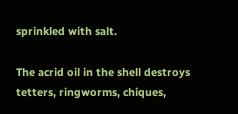sprinkled with salt.

The acrid oil in the shell destroys tetters, ringworms, chiques,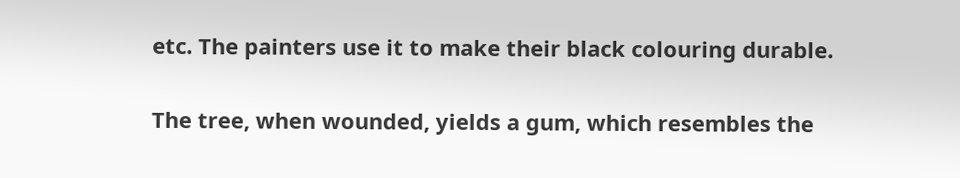etc. The painters use it to make their black colouring durable.

The tree, when wounded, yields a gum, which resembles the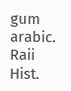gum arabic. Raii Hist.